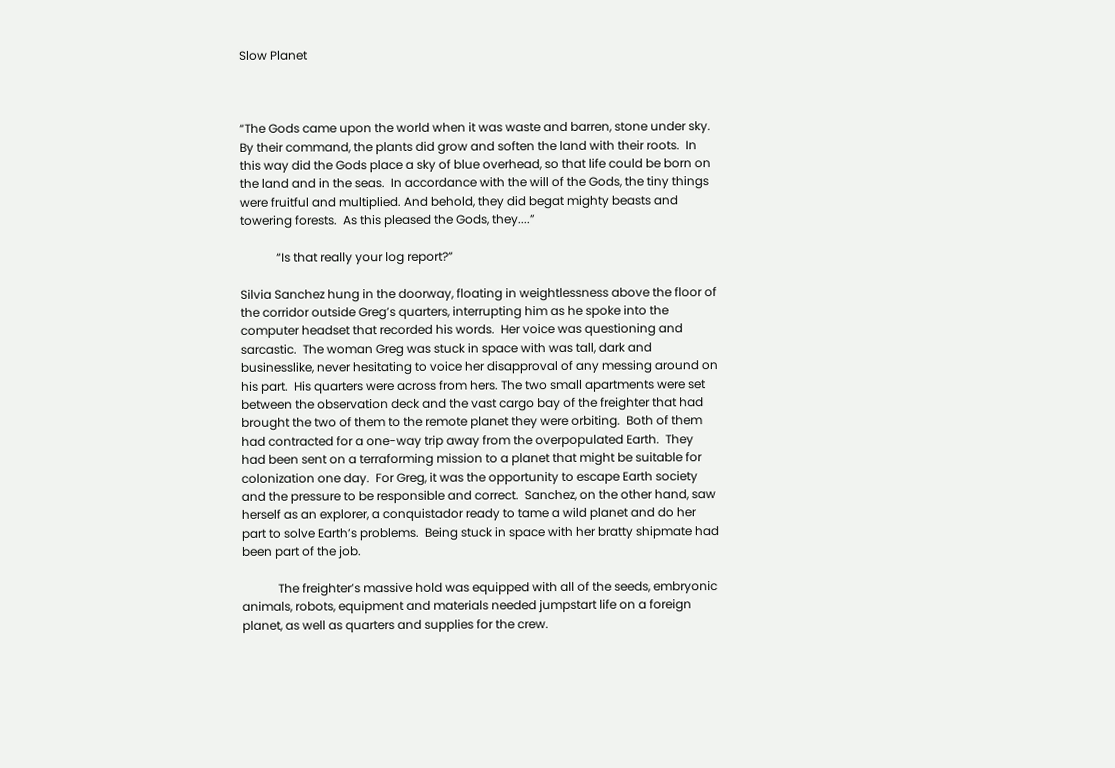Slow Planet



“The Gods came upon the world when it was waste and barren, stone under sky.  By their command, the plants did grow and soften the land with their roots.  In this way did the Gods place a sky of blue overhead, so that life could be born on the land and in the seas.  In accordance with the will of the Gods, the tiny things were fruitful and multiplied. And behold, they did begat mighty beasts and towering forests.  As this pleased the Gods, they....”

            “Is that really your log report?”

Silvia Sanchez hung in the doorway, floating in weightlessness above the floor of the corridor outside Greg’s quarters, interrupting him as he spoke into the computer headset that recorded his words.  Her voice was questioning and sarcastic.  The woman Greg was stuck in space with was tall, dark and businesslike, never hesitating to voice her disapproval of any messing around on his part.  His quarters were across from hers. The two small apartments were set between the observation deck and the vast cargo bay of the freighter that had brought the two of them to the remote planet they were orbiting.  Both of them had contracted for a one-way trip away from the overpopulated Earth.  They had been sent on a terraforming mission to a planet that might be suitable for colonization one day.  For Greg, it was the opportunity to escape Earth society and the pressure to be responsible and correct.  Sanchez, on the other hand, saw herself as an explorer, a conquistador ready to tame a wild planet and do her part to solve Earth’s problems.  Being stuck in space with her bratty shipmate had been part of the job.

            The freighter’s massive hold was equipped with all of the seeds, embryonic animals, robots, equipment and materials needed jumpstart life on a foreign planet, as well as quarters and supplies for the crew.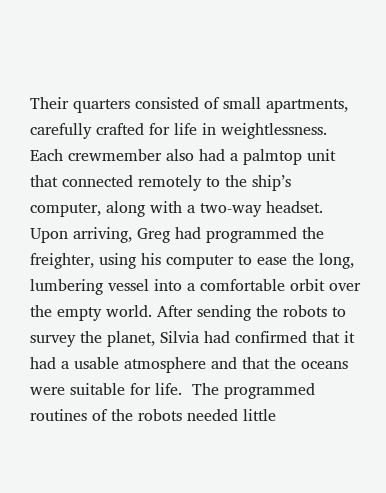Their quarters consisted of small apartments, carefully crafted for life in weightlessness.  Each crewmember also had a palmtop unit that connected remotely to the ship’s computer, along with a two-way headset.  Upon arriving, Greg had programmed the freighter, using his computer to ease the long, lumbering vessel into a comfortable orbit over the empty world. After sending the robots to survey the planet, Silvia had confirmed that it had a usable atmosphere and that the oceans were suitable for life.  The programmed routines of the robots needed little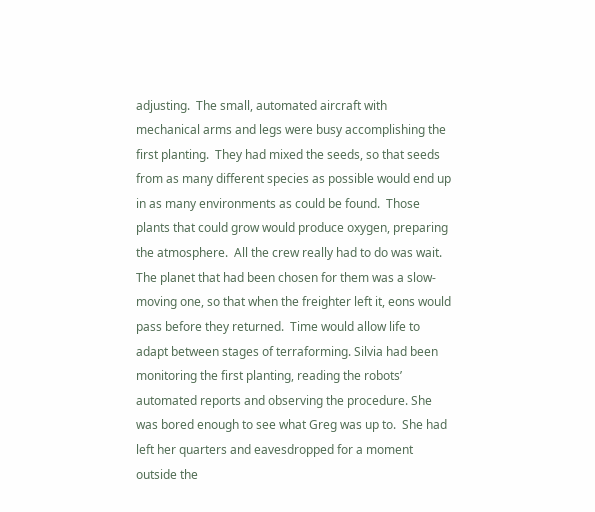adjusting.  The small, automated aircraft with mechanical arms and legs were busy accomplishing the first planting.  They had mixed the seeds, so that seeds from as many different species as possible would end up in as many environments as could be found.  Those plants that could grow would produce oxygen, preparing the atmosphere.  All the crew really had to do was wait.  The planet that had been chosen for them was a slow-moving one, so that when the freighter left it, eons would pass before they returned.  Time would allow life to adapt between stages of terraforming. Silvia had been monitoring the first planting, reading the robots’ automated reports and observing the procedure. She was bored enough to see what Greg was up to.  She had left her quarters and eavesdropped for a moment outside the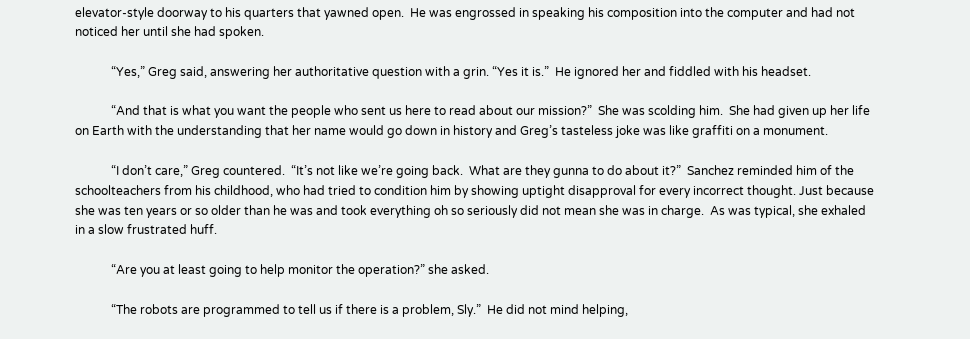elevator-style doorway to his quarters that yawned open.  He was engrossed in speaking his composition into the computer and had not noticed her until she had spoken.

            “Yes,” Greg said, answering her authoritative question with a grin. “Yes it is.”  He ignored her and fiddled with his headset.

            “And that is what you want the people who sent us here to read about our mission?”  She was scolding him.  She had given up her life on Earth with the understanding that her name would go down in history and Greg’s tasteless joke was like graffiti on a monument.

            “I don’t care,” Greg countered.  “It’s not like we’re going back.  What are they gunna to do about it?”  Sanchez reminded him of the schoolteachers from his childhood, who had tried to condition him by showing uptight disapproval for every incorrect thought. Just because she was ten years or so older than he was and took everything oh so seriously did not mean she was in charge.  As was typical, she exhaled in a slow frustrated huff.

            “Are you at least going to help monitor the operation?” she asked.

            “The robots are programmed to tell us if there is a problem, Sly.”  He did not mind helping,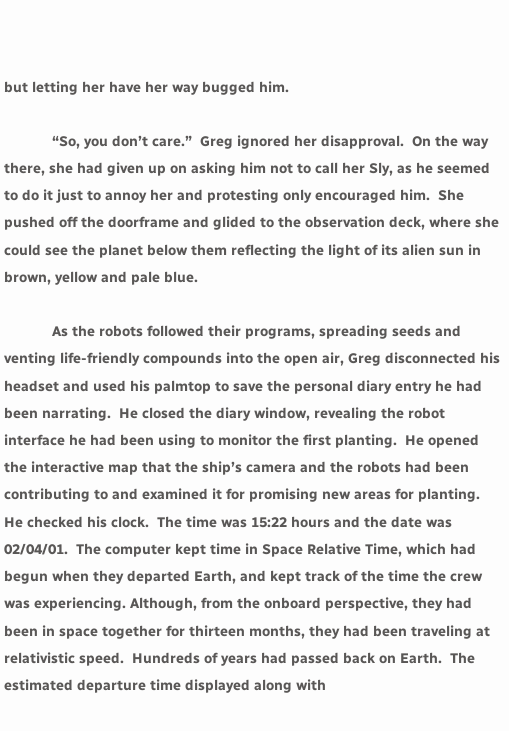but letting her have her way bugged him.

            “So, you don’t care.”  Greg ignored her disapproval.  On the way there, she had given up on asking him not to call her Sly, as he seemed to do it just to annoy her and protesting only encouraged him.  She pushed off the doorframe and glided to the observation deck, where she could see the planet below them reflecting the light of its alien sun in brown, yellow and pale blue.

            As the robots followed their programs, spreading seeds and venting life-friendly compounds into the open air, Greg disconnected his headset and used his palmtop to save the personal diary entry he had been narrating.  He closed the diary window, revealing the robot interface he had been using to monitor the first planting.  He opened the interactive map that the ship’s camera and the robots had been contributing to and examined it for promising new areas for planting.  He checked his clock.  The time was 15:22 hours and the date was 02/04/01.  The computer kept time in Space Relative Time, which had begun when they departed Earth, and kept track of the time the crew was experiencing. Although, from the onboard perspective, they had been in space together for thirteen months, they had been traveling at relativistic speed.  Hundreds of years had passed back on Earth.  The estimated departure time displayed along with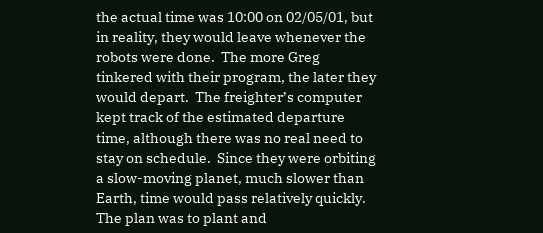the actual time was 10:00 on 02/05/01, but in reality, they would leave whenever the robots were done.  The more Greg tinkered with their program, the later they would depart.  The freighter’s computer kept track of the estimated departure time, although there was no real need to stay on schedule.  Since they were orbiting a slow-moving planet, much slower than Earth, time would pass relatively quickly.  The plan was to plant and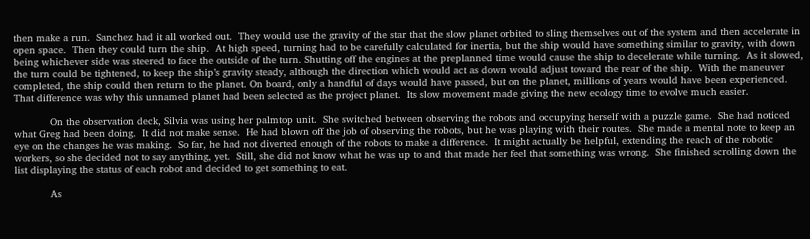then make a run.  Sanchez had it all worked out.  They would use the gravity of the star that the slow planet orbited to sling themselves out of the system and then accelerate in open space.  Then they could turn the ship.  At high speed, turning had to be carefully calculated for inertia, but the ship would have something similar to gravity, with down being whichever side was steered to face the outside of the turn. Shutting off the engines at the preplanned time would cause the ship to decelerate while turning.  As it slowed, the turn could be tightened, to keep the ship’s gravity steady, although the direction which would act as down would adjust toward the rear of the ship.  With the maneuver completed, the ship could then return to the planet. On board, only a handful of days would have passed, but on the planet, millions of years would have been experienced. That difference was why this unnamed planet had been selected as the project planet.  Its slow movement made giving the new ecology time to evolve much easier.

            On the observation deck, Silvia was using her palmtop unit.  She switched between observing the robots and occupying herself with a puzzle game.  She had noticed what Greg had been doing.  It did not make sense.  He had blown off the job of observing the robots, but he was playing with their routes.  She made a mental note to keep an eye on the changes he was making.  So far, he had not diverted enough of the robots to make a difference.  It might actually be helpful, extending the reach of the robotic workers, so she decided not to say anything, yet.  Still, she did not know what he was up to and that made her feel that something was wrong.  She finished scrolling down the list displaying the status of each robot and decided to get something to eat.

            As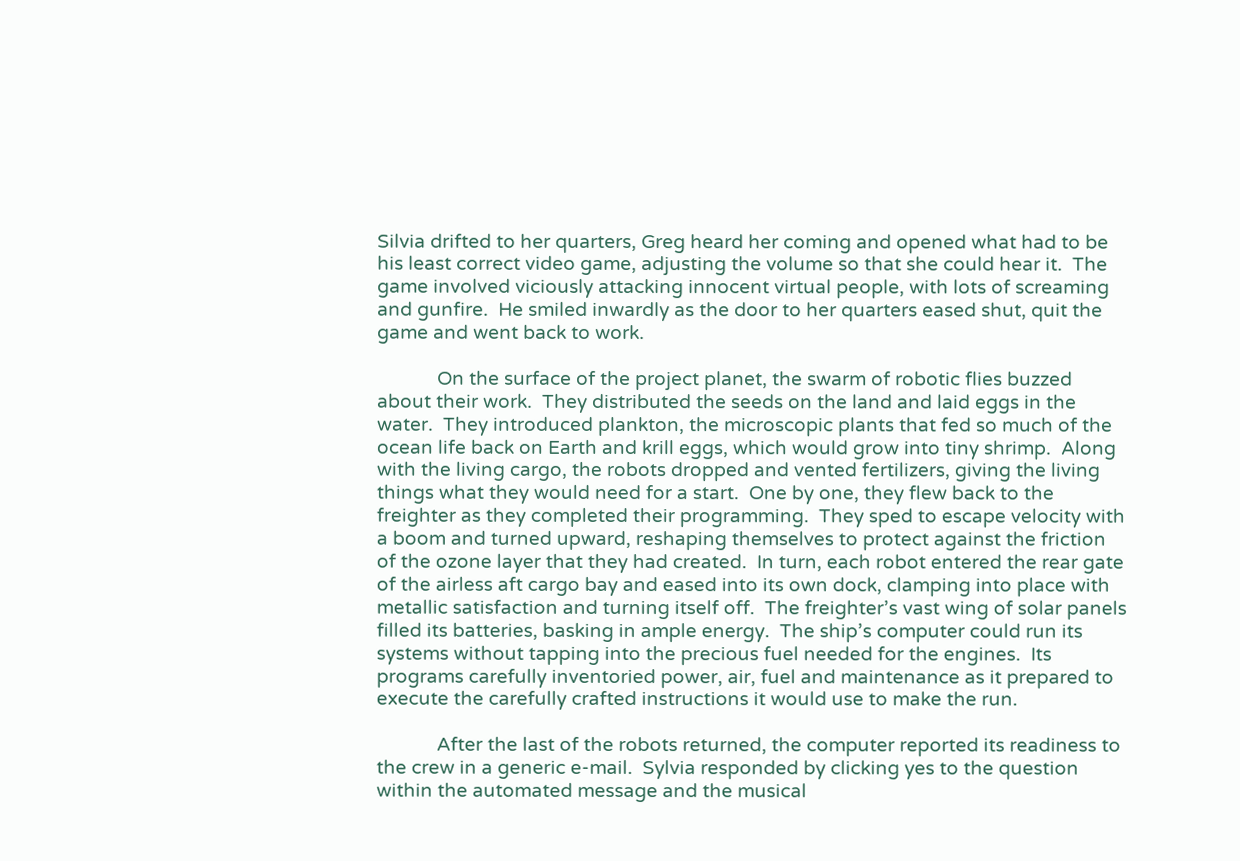Silvia drifted to her quarters, Greg heard her coming and opened what had to be his least correct video game, adjusting the volume so that she could hear it.  The game involved viciously attacking innocent virtual people, with lots of screaming and gunfire.  He smiled inwardly as the door to her quarters eased shut, quit the game and went back to work.

            On the surface of the project planet, the swarm of robotic flies buzzed about their work.  They distributed the seeds on the land and laid eggs in the water.  They introduced plankton, the microscopic plants that fed so much of the ocean life back on Earth and krill eggs, which would grow into tiny shrimp.  Along with the living cargo, the robots dropped and vented fertilizers, giving the living things what they would need for a start.  One by one, they flew back to the freighter as they completed their programming.  They sped to escape velocity with a boom and turned upward, reshaping themselves to protect against the friction of the ozone layer that they had created.  In turn, each robot entered the rear gate of the airless aft cargo bay and eased into its own dock, clamping into place with metallic satisfaction and turning itself off.  The freighter’s vast wing of solar panels filled its batteries, basking in ample energy.  The ship’s computer could run its systems without tapping into the precious fuel needed for the engines.  Its programs carefully inventoried power, air, fuel and maintenance as it prepared to execute the carefully crafted instructions it would use to make the run.

            After the last of the robots returned, the computer reported its readiness to the crew in a generic e-mail.  Sylvia responded by clicking yes to the question within the automated message and the musical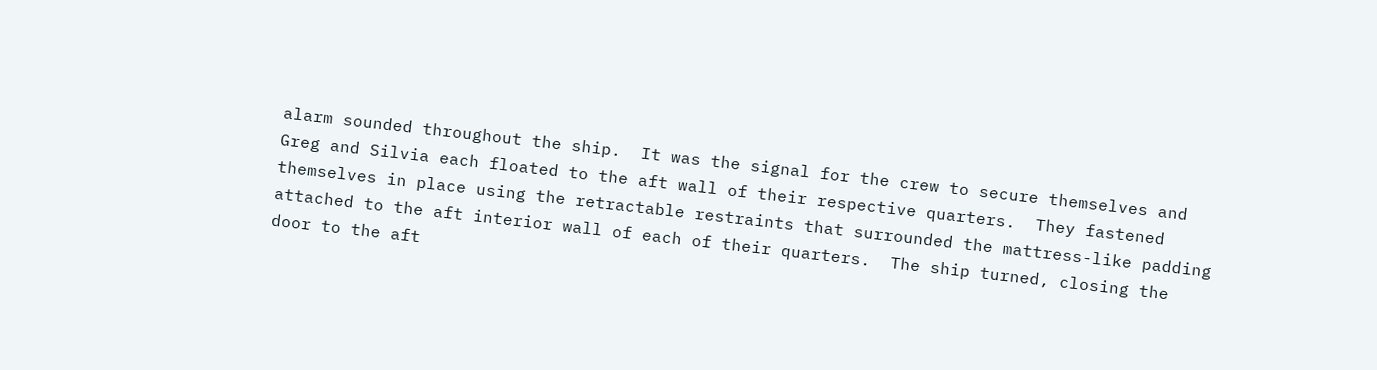alarm sounded throughout the ship.  It was the signal for the crew to secure themselves and Greg and Silvia each floated to the aft wall of their respective quarters.  They fastened themselves in place using the retractable restraints that surrounded the mattress-like padding attached to the aft interior wall of each of their quarters.  The ship turned, closing the door to the aft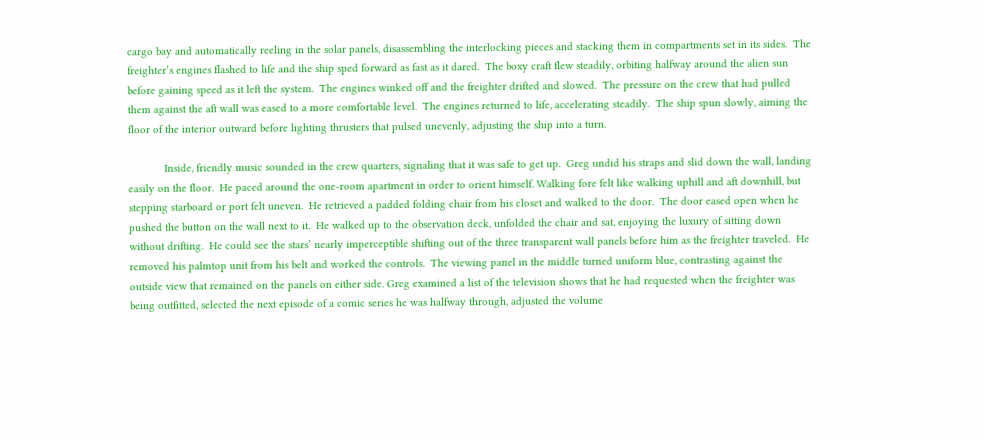cargo bay and automatically reeling in the solar panels, disassembling the interlocking pieces and stacking them in compartments set in its sides.  The freighter’s engines flashed to life and the ship sped forward as fast as it dared.  The boxy craft flew steadily, orbiting halfway around the alien sun before gaining speed as it left the system.  The engines winked off and the freighter drifted and slowed.  The pressure on the crew that had pulled them against the aft wall was eased to a more comfortable level.  The engines returned to life, accelerating steadily.  The ship spun slowly, aiming the floor of the interior outward before lighting thrusters that pulsed unevenly, adjusting the ship into a turn.

            Inside, friendly music sounded in the crew quarters, signaling that it was safe to get up.  Greg undid his straps and slid down the wall, landing easily on the floor.  He paced around the one-room apartment in order to orient himself. Walking fore felt like walking uphill and aft downhill, but stepping starboard or port felt uneven.  He retrieved a padded folding chair from his closet and walked to the door.  The door eased open when he pushed the button on the wall next to it.  He walked up to the observation deck, unfolded the chair and sat, enjoying the luxury of sitting down without drifting.  He could see the stars’ nearly imperceptible shifting out of the three transparent wall panels before him as the freighter traveled.  He removed his palmtop unit from his belt and worked the controls.  The viewing panel in the middle turned uniform blue, contrasting against the outside view that remained on the panels on either side. Greg examined a list of the television shows that he had requested when the freighter was being outfitted, selected the next episode of a comic series he was halfway through, adjusted the volume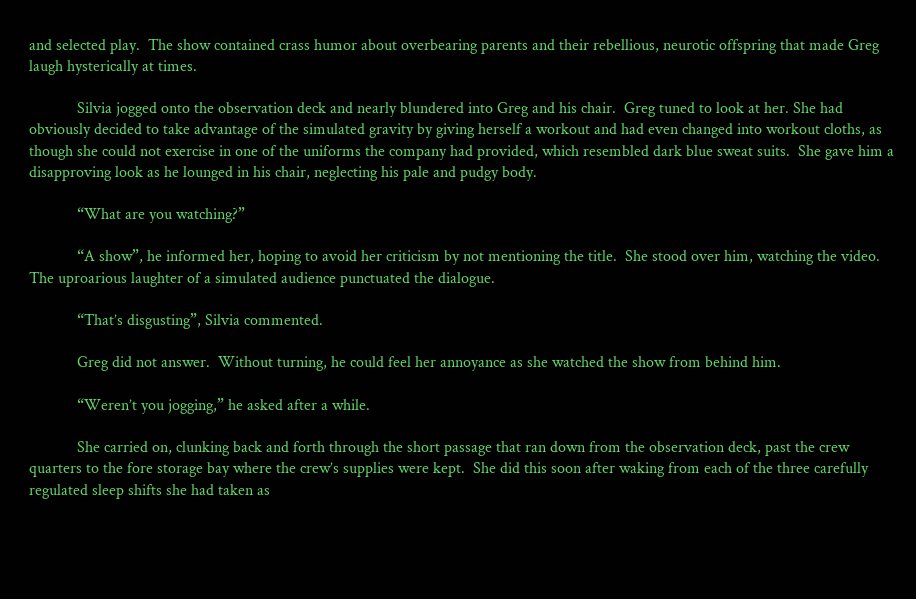and selected play.  The show contained crass humor about overbearing parents and their rebellious, neurotic offspring that made Greg laugh hysterically at times.

            Silvia jogged onto the observation deck and nearly blundered into Greg and his chair.  Greg tuned to look at her. She had obviously decided to take advantage of the simulated gravity by giving herself a workout and had even changed into workout cloths, as though she could not exercise in one of the uniforms the company had provided, which resembled dark blue sweat suits.  She gave him a disapproving look as he lounged in his chair, neglecting his pale and pudgy body.

            “What are you watching?”

            “A show”, he informed her, hoping to avoid her criticism by not mentioning the title.  She stood over him, watching the video.  The uproarious laughter of a simulated audience punctuated the dialogue.

            “That’s disgusting”, Silvia commented.

            Greg did not answer.  Without turning, he could feel her annoyance as she watched the show from behind him.

            “Weren’t you jogging,” he asked after a while.

            She carried on, clunking back and forth through the short passage that ran down from the observation deck, past the crew quarters to the fore storage bay where the crew’s supplies were kept.  She did this soon after waking from each of the three carefully regulated sleep shifts she had taken as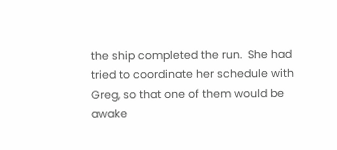the ship completed the run.  She had tried to coordinate her schedule with Greg, so that one of them would be awake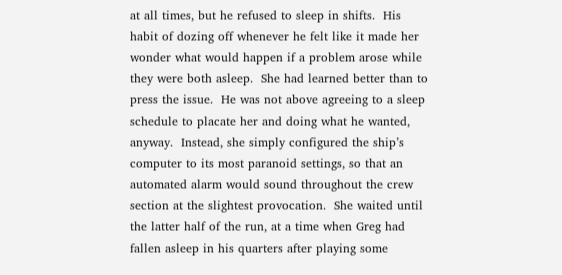at all times, but he refused to sleep in shifts.  His habit of dozing off whenever he felt like it made her wonder what would happen if a problem arose while they were both asleep.  She had learned better than to press the issue.  He was not above agreeing to a sleep schedule to placate her and doing what he wanted, anyway.  Instead, she simply configured the ship’s computer to its most paranoid settings, so that an automated alarm would sound throughout the crew section at the slightest provocation.  She waited until the latter half of the run, at a time when Greg had fallen asleep in his quarters after playing some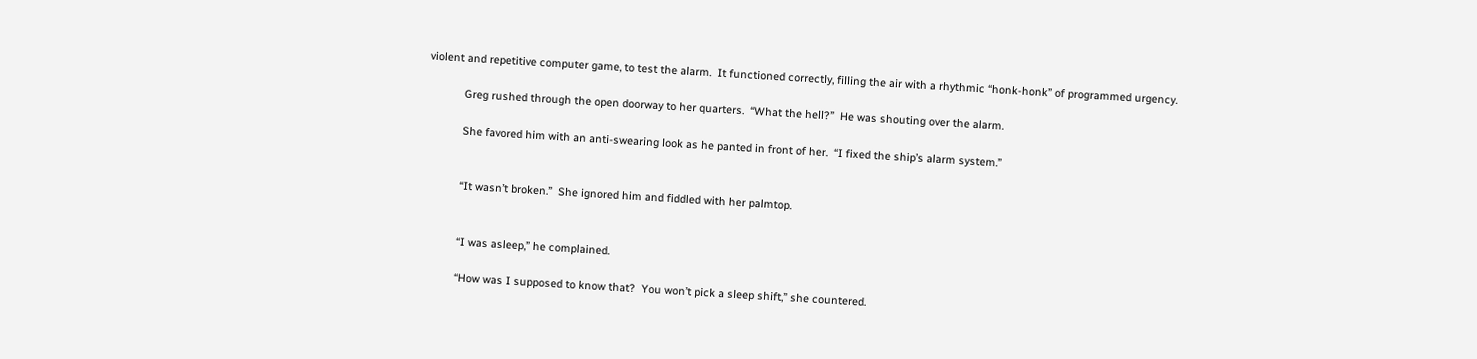violent and repetitive computer game, to test the alarm.  It functioned correctly, filling the air with a rhythmic “honk-honk” of programmed urgency.

            Greg rushed through the open doorway to her quarters.  “What the hell?”  He was shouting over the alarm.

            She favored him with an anti-swearing look as he panted in front of her.  “I fixed the ship’s alarm system.”


            “It wasn’t broken.”  She ignored him and fiddled with her palmtop.


            “I was asleep,” he complained.

            “How was I supposed to know that?  You won’t pick a sleep shift,” she countered.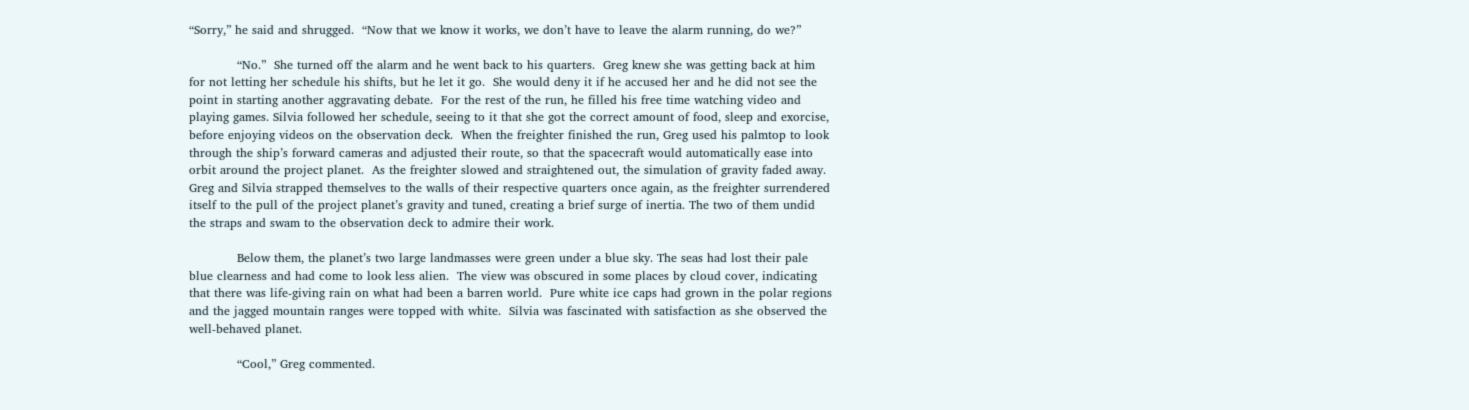“Sorry,” he said and shrugged.  “Now that we know it works, we don’t have to leave the alarm running, do we?”

            “No.”  She turned off the alarm and he went back to his quarters.  Greg knew she was getting back at him for not letting her schedule his shifts, but he let it go.  She would deny it if he accused her and he did not see the point in starting another aggravating debate.  For the rest of the run, he filled his free time watching video and playing games. Silvia followed her schedule, seeing to it that she got the correct amount of food, sleep and exorcise, before enjoying videos on the observation deck.  When the freighter finished the run, Greg used his palmtop to look through the ship’s forward cameras and adjusted their route, so that the spacecraft would automatically ease into orbit around the project planet.  As the freighter slowed and straightened out, the simulation of gravity faded away.  Greg and Silvia strapped themselves to the walls of their respective quarters once again, as the freighter surrendered itself to the pull of the project planet’s gravity and tuned, creating a brief surge of inertia. The two of them undid the straps and swam to the observation deck to admire their work.

            Below them, the planet’s two large landmasses were green under a blue sky. The seas had lost their pale blue clearness and had come to look less alien.  The view was obscured in some places by cloud cover, indicating that there was life-giving rain on what had been a barren world.  Pure white ice caps had grown in the polar regions and the jagged mountain ranges were topped with white.  Silvia was fascinated with satisfaction as she observed the well-behaved planet.

            “Cool,” Greg commented.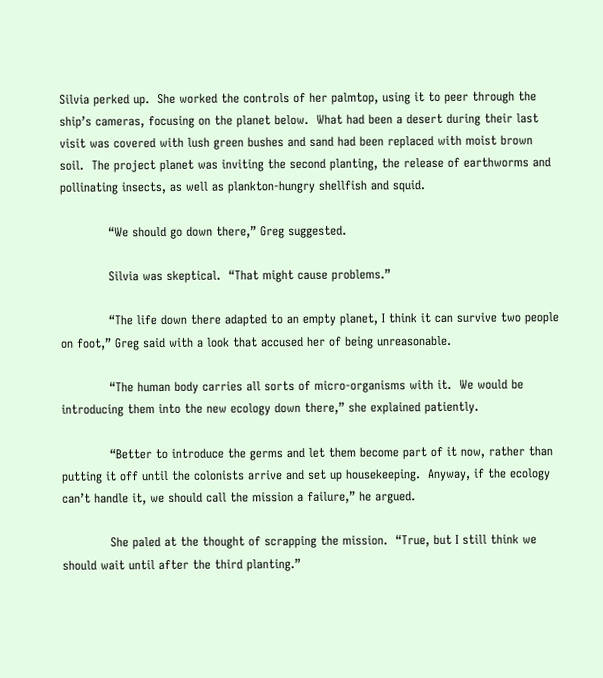Silvia perked up.  She worked the controls of her palmtop, using it to peer through the ship’s cameras, focusing on the planet below.  What had been a desert during their last visit was covered with lush green bushes and sand had been replaced with moist brown soil.  The project planet was inviting the second planting, the release of earthworms and pollinating insects, as well as plankton-hungry shellfish and squid.

            “We should go down there,” Greg suggested.

            Silvia was skeptical.  “That might cause problems.”

            “The life down there adapted to an empty planet, I think it can survive two people on foot,” Greg said with a look that accused her of being unreasonable.

            “The human body carries all sorts of micro-organisms with it.  We would be introducing them into the new ecology down there,” she explained patiently.

            “Better to introduce the germs and let them become part of it now, rather than putting it off until the colonists arrive and set up housekeeping.  Anyway, if the ecology can’t handle it, we should call the mission a failure,” he argued.

            She paled at the thought of scrapping the mission.  “True, but I still think we should wait until after the third planting.”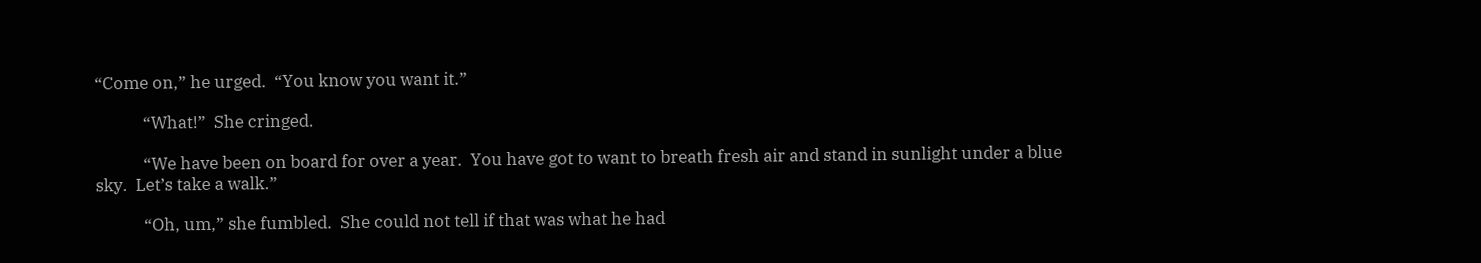“Come on,” he urged.  “You know you want it.”

            “What!”  She cringed.

            “We have been on board for over a year.  You have got to want to breath fresh air and stand in sunlight under a blue sky.  Let’s take a walk.”

            “Oh, um,” she fumbled.  She could not tell if that was what he had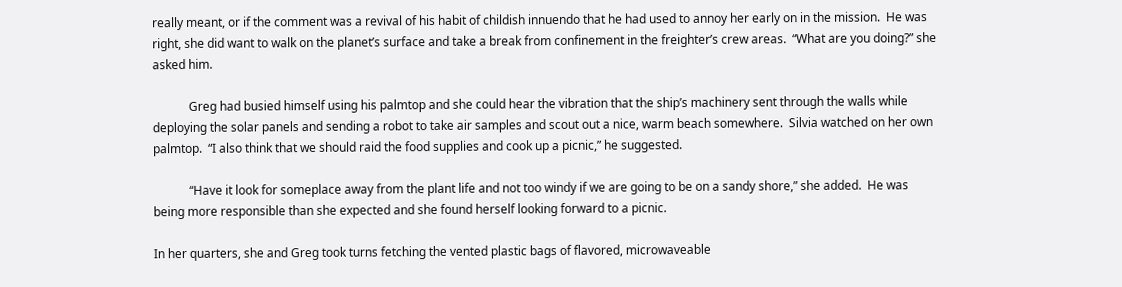really meant, or if the comment was a revival of his habit of childish innuendo that he had used to annoy her early on in the mission.  He was right, she did want to walk on the planet’s surface and take a break from confinement in the freighter’s crew areas.  “What are you doing?” she asked him.

            Greg had busied himself using his palmtop and she could hear the vibration that the ship’s machinery sent through the walls while deploying the solar panels and sending a robot to take air samples and scout out a nice, warm beach somewhere.  Silvia watched on her own palmtop.  “I also think that we should raid the food supplies and cook up a picnic,” he suggested.

            “Have it look for someplace away from the plant life and not too windy if we are going to be on a sandy shore,” she added.  He was being more responsible than she expected and she found herself looking forward to a picnic.

In her quarters, she and Greg took turns fetching the vented plastic bags of flavored, microwaveable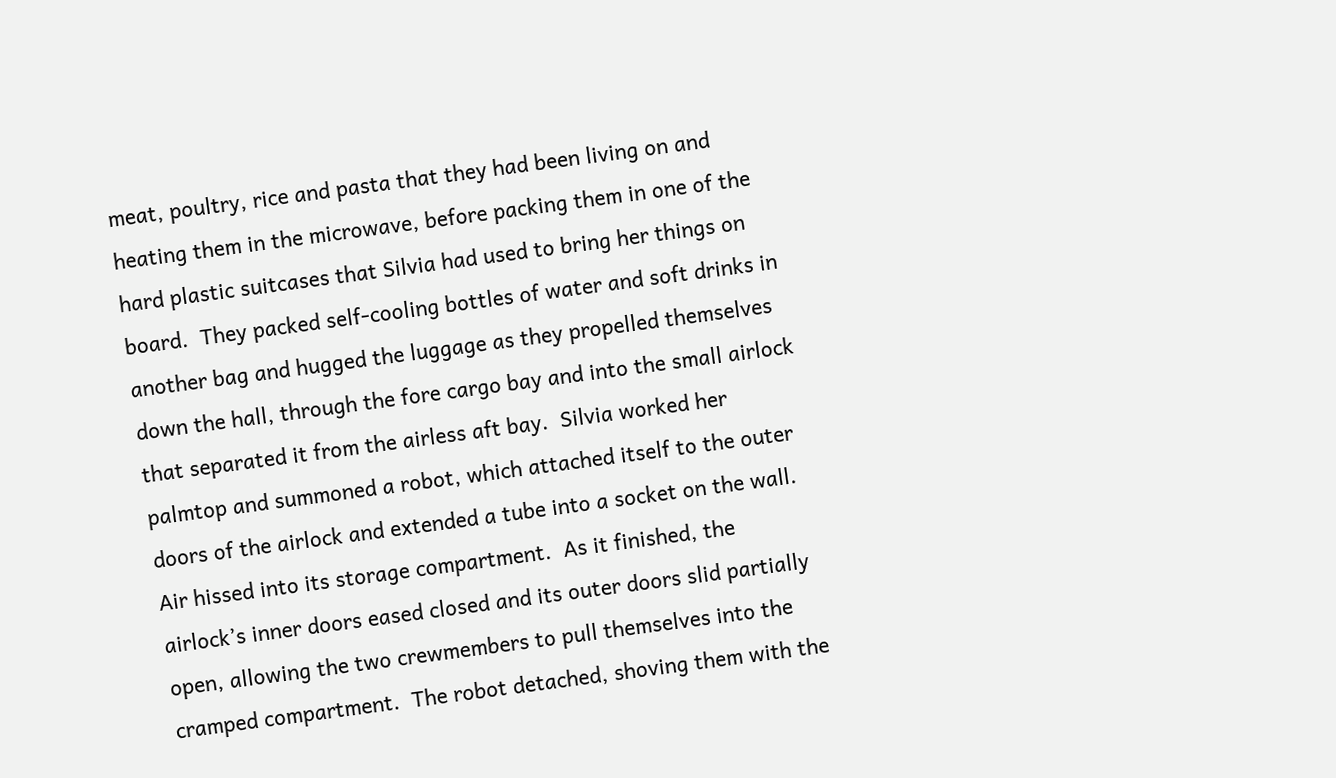meat, poultry, rice and pasta that they had been living on and heating them in the microwave, before packing them in one of the hard plastic suitcases that Silvia had used to bring her things on board.  They packed self-cooling bottles of water and soft drinks in another bag and hugged the luggage as they propelled themselves down the hall, through the fore cargo bay and into the small airlock that separated it from the airless aft bay.  Silvia worked her palmtop and summoned a robot, which attached itself to the outer doors of the airlock and extended a tube into a socket on the wall.  Air hissed into its storage compartment.  As it finished, the airlock’s inner doors eased closed and its outer doors slid partially open, allowing the two crewmembers to pull themselves into the cramped compartment.  The robot detached, shoving them with the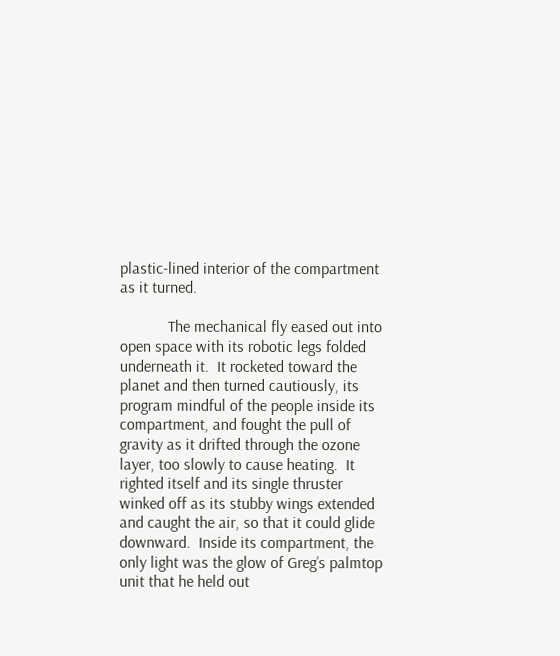plastic-lined interior of the compartment as it turned.

            The mechanical fly eased out into open space with its robotic legs folded underneath it.  It rocketed toward the planet and then turned cautiously, its program mindful of the people inside its compartment, and fought the pull of gravity as it drifted through the ozone layer, too slowly to cause heating.  It righted itself and its single thruster winked off as its stubby wings extended and caught the air, so that it could glide downward.  Inside its compartment, the only light was the glow of Greg’s palmtop unit that he held out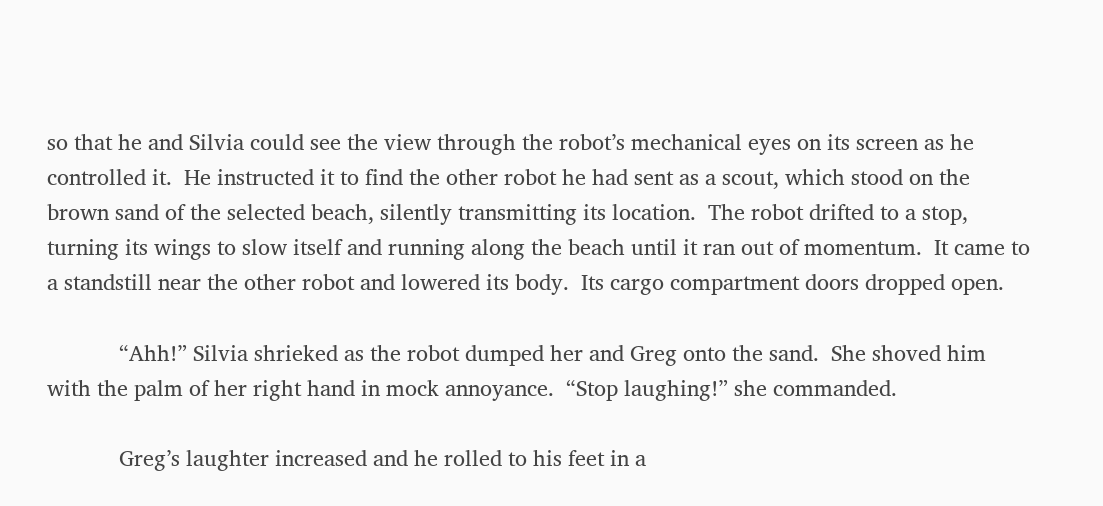so that he and Silvia could see the view through the robot’s mechanical eyes on its screen as he controlled it.  He instructed it to find the other robot he had sent as a scout, which stood on the brown sand of the selected beach, silently transmitting its location.  The robot drifted to a stop, turning its wings to slow itself and running along the beach until it ran out of momentum.  It came to a standstill near the other robot and lowered its body.  Its cargo compartment doors dropped open.

            “Ahh!” Silvia shrieked as the robot dumped her and Greg onto the sand.  She shoved him with the palm of her right hand in mock annoyance.  “Stop laughing!” she commanded.

            Greg’s laughter increased and he rolled to his feet in a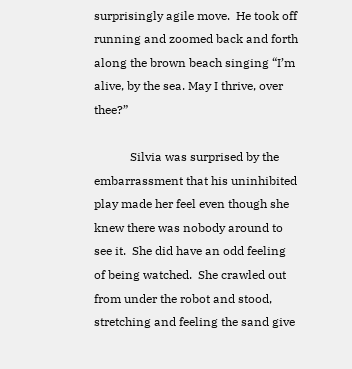surprisingly agile move.  He took off running and zoomed back and forth along the brown beach singing “I’m alive, by the sea. May I thrive, over thee?”

            Silvia was surprised by the embarrassment that his uninhibited play made her feel even though she knew there was nobody around to see it.  She did have an odd feeling of being watched.  She crawled out from under the robot and stood, stretching and feeling the sand give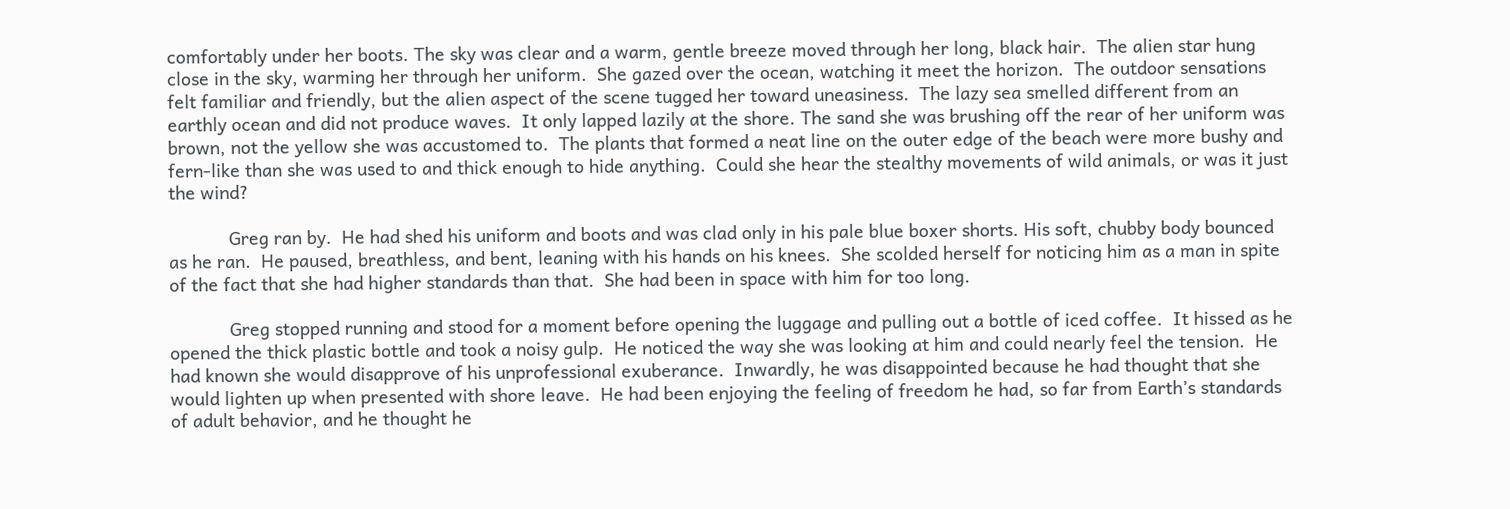comfortably under her boots. The sky was clear and a warm, gentle breeze moved through her long, black hair.  The alien star hung close in the sky, warming her through her uniform.  She gazed over the ocean, watching it meet the horizon.  The outdoor sensations felt familiar and friendly, but the alien aspect of the scene tugged her toward uneasiness.  The lazy sea smelled different from an earthly ocean and did not produce waves.  It only lapped lazily at the shore. The sand she was brushing off the rear of her uniform was brown, not the yellow she was accustomed to.  The plants that formed a neat line on the outer edge of the beach were more bushy and fern-like than she was used to and thick enough to hide anything.  Could she hear the stealthy movements of wild animals, or was it just the wind?

            Greg ran by.  He had shed his uniform and boots and was clad only in his pale blue boxer shorts. His soft, chubby body bounced as he ran.  He paused, breathless, and bent, leaning with his hands on his knees.  She scolded herself for noticing him as a man in spite of the fact that she had higher standards than that.  She had been in space with him for too long.

            Greg stopped running and stood for a moment before opening the luggage and pulling out a bottle of iced coffee.  It hissed as he opened the thick plastic bottle and took a noisy gulp.  He noticed the way she was looking at him and could nearly feel the tension.  He had known she would disapprove of his unprofessional exuberance.  Inwardly, he was disappointed because he had thought that she would lighten up when presented with shore leave.  He had been enjoying the feeling of freedom he had, so far from Earth’s standards of adult behavior, and he thought he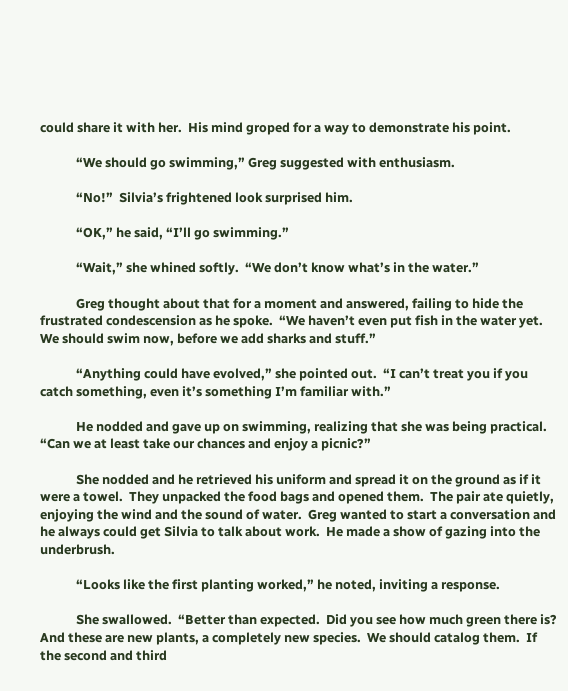could share it with her.  His mind groped for a way to demonstrate his point.

            “We should go swimming,” Greg suggested with enthusiasm.

            “No!”  Silvia’s frightened look surprised him.

            “OK,” he said, “I’ll go swimming.”

            “Wait,” she whined softly.  “We don’t know what’s in the water.”

            Greg thought about that for a moment and answered, failing to hide the frustrated condescension as he spoke.  “We haven’t even put fish in the water yet.  We should swim now, before we add sharks and stuff.”

            “Anything could have evolved,” she pointed out.  “I can’t treat you if you catch something, even it’s something I’m familiar with.”

            He nodded and gave up on swimming, realizing that she was being practical. “Can we at least take our chances and enjoy a picnic?”

            She nodded and he retrieved his uniform and spread it on the ground as if it were a towel.  They unpacked the food bags and opened them.  The pair ate quietly, enjoying the wind and the sound of water.  Greg wanted to start a conversation and he always could get Silvia to talk about work.  He made a show of gazing into the underbrush.

            “Looks like the first planting worked,” he noted, inviting a response.

            She swallowed.  “Better than expected.  Did you see how much green there is?  And these are new plants, a completely new species.  We should catalog them.  If the second and third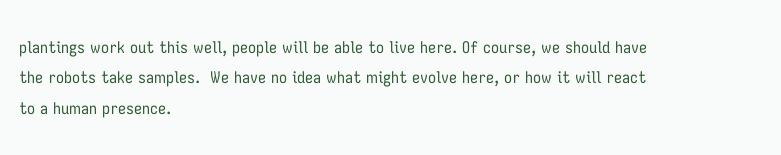plantings work out this well, people will be able to live here. Of course, we should have the robots take samples.  We have no idea what might evolve here, or how it will react to a human presence.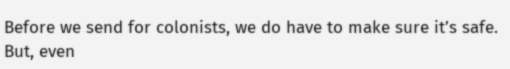Before we send for colonists, we do have to make sure it’s safe.  But, even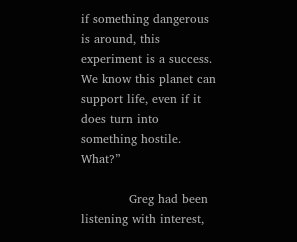if something dangerous is around, this experiment is a success.  We know this planet can support life, even if it does turn into something hostile.  What?”

            Greg had been listening with interest,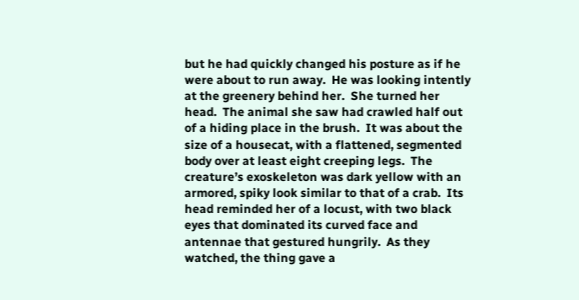but he had quickly changed his posture as if he were about to run away.  He was looking intently at the greenery behind her.  She turned her head.  The animal she saw had crawled half out of a hiding place in the brush.  It was about the size of a housecat, with a flattened, segmented body over at least eight creeping legs.  The creature’s exoskeleton was dark yellow with an armored, spiky look similar to that of a crab.  Its head reminded her of a locust, with two black eyes that dominated its curved face and antennae that gestured hungrily.  As they watched, the thing gave a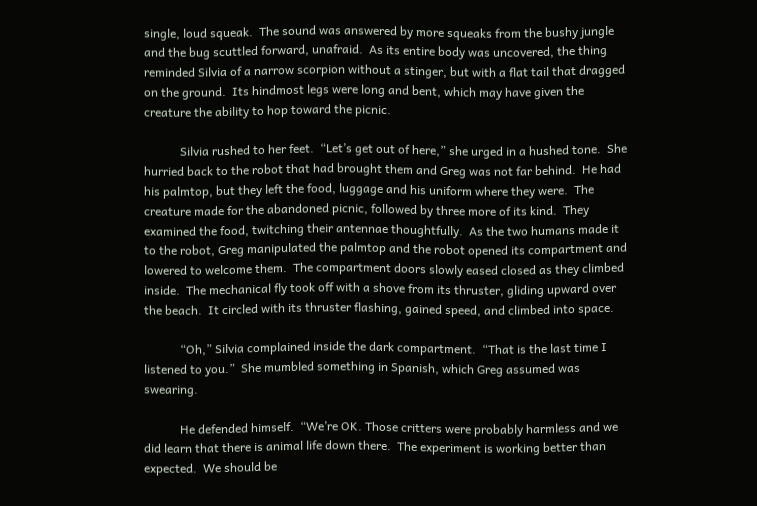single, loud squeak.  The sound was answered by more squeaks from the bushy jungle and the bug scuttled forward, unafraid.  As its entire body was uncovered, the thing reminded Silvia of a narrow scorpion without a stinger, but with a flat tail that dragged on the ground.  Its hindmost legs were long and bent, which may have given the creature the ability to hop toward the picnic.

            Silvia rushed to her feet.  “Let’s get out of here,” she urged in a hushed tone.  She hurried back to the robot that had brought them and Greg was not far behind.  He had his palmtop, but they left the food, luggage and his uniform where they were.  The creature made for the abandoned picnic, followed by three more of its kind.  They examined the food, twitching their antennae thoughtfully.  As the two humans made it to the robot, Greg manipulated the palmtop and the robot opened its compartment and lowered to welcome them.  The compartment doors slowly eased closed as they climbed inside.  The mechanical fly took off with a shove from its thruster, gliding upward over the beach.  It circled with its thruster flashing, gained speed, and climbed into space.

            “Oh,” Silvia complained inside the dark compartment.  “That is the last time I listened to you.”  She mumbled something in Spanish, which Greg assumed was swearing.

            He defended himself.  “We’re OK. Those critters were probably harmless and we did learn that there is animal life down there.  The experiment is working better than expected.  We should be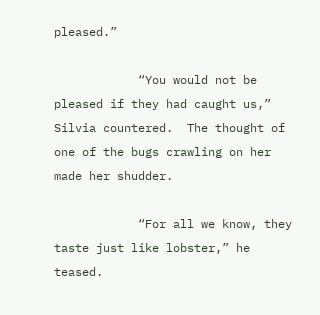pleased.”

            “You would not be pleased if they had caught us,” Silvia countered.  The thought of one of the bugs crawling on her made her shudder.

            “For all we know, they taste just like lobster,” he teased.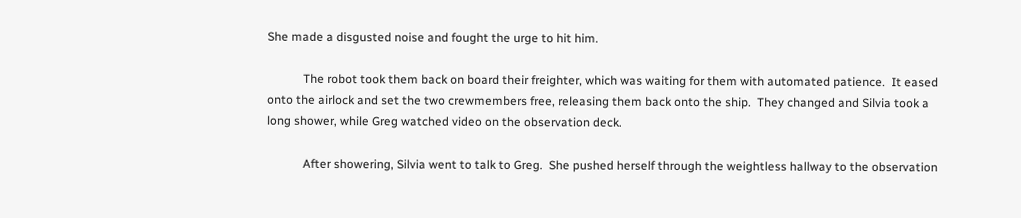She made a disgusted noise and fought the urge to hit him.

            The robot took them back on board their freighter, which was waiting for them with automated patience.  It eased onto the airlock and set the two crewmembers free, releasing them back onto the ship.  They changed and Silvia took a long shower, while Greg watched video on the observation deck.

            After showering, Silvia went to talk to Greg.  She pushed herself through the weightless hallway to the observation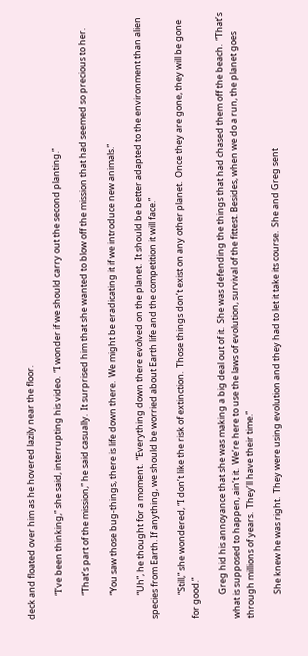deck and floated over him as he hovered lazily near the floor.

            “I’ve been thinking,” she said, interrupting his video.  “I wonder if we should carry out the second planting.”

            “That’s part of the mission,” he said casually.  It surprised him that she wanted to blow off the mission that had seemed so precious to her.

            “You saw those bug-things, there is life down there.  We might be eradicating it if we introduce new animals.”

            “Uh”, he thought for a moment.  “Everything down there evolved on the planet.  It should be better adapted to the environment than alien species from Earth. If anything, we should be worried about Earth life and the competition it will face.”

            “Still,” she wondered, “I don’t like the risk of extinction.  Those things don’t exist on any other planet.  Once they are gone, they will be gone for good.”

            Greg hid his annoyance that she was making a big deal out of it.  She was defending the things that had chased them off the beach.  “That’s what is supposed to happen, ain’t it.  We’re here to use the laws of evolution, survival of the fittest. Besides, when we do a run, the planet goes through millions of years.  They’ll have their time.”

            She knew he was right.  They were using evolution and they had to let it take its course.  She and Greg sent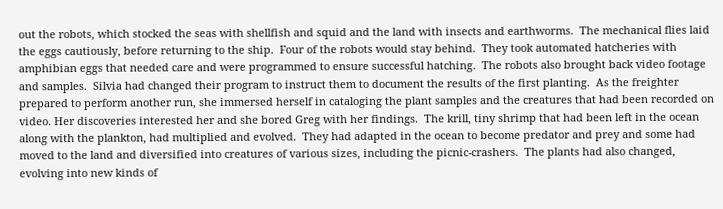out the robots, which stocked the seas with shellfish and squid and the land with insects and earthworms.  The mechanical flies laid the eggs cautiously, before returning to the ship.  Four of the robots would stay behind.  They took automated hatcheries with amphibian eggs that needed care and were programmed to ensure successful hatching.  The robots also brought back video footage and samples.  Silvia had changed their program to instruct them to document the results of the first planting.  As the freighter prepared to perform another run, she immersed herself in cataloging the plant samples and the creatures that had been recorded on video. Her discoveries interested her and she bored Greg with her findings.  The krill, tiny shrimp that had been left in the ocean along with the plankton, had multiplied and evolved.  They had adapted in the ocean to become predator and prey and some had moved to the land and diversified into creatures of various sizes, including the picnic-crashers.  The plants had also changed, evolving into new kinds of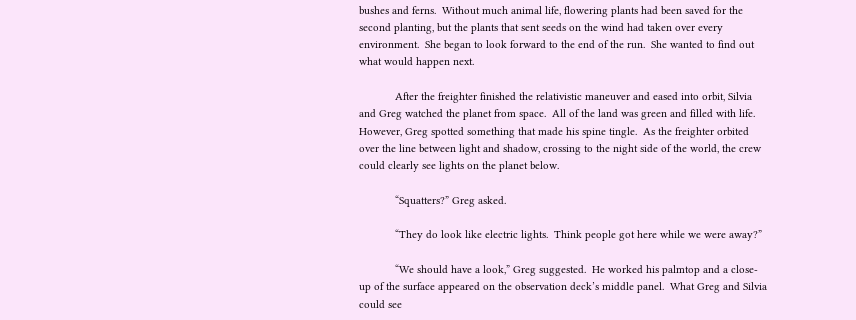bushes and ferns.  Without much animal life, flowering plants had been saved for the second planting, but the plants that sent seeds on the wind had taken over every environment.  She began to look forward to the end of the run.  She wanted to find out what would happen next.

            After the freighter finished the relativistic maneuver and eased into orbit, Silvia and Greg watched the planet from space.  All of the land was green and filled with life.  However, Greg spotted something that made his spine tingle.  As the freighter orbited over the line between light and shadow, crossing to the night side of the world, the crew could clearly see lights on the planet below.

            “Squatters?” Greg asked.

            “They do look like electric lights.  Think people got here while we were away?”

            “We should have a look,” Greg suggested.  He worked his palmtop and a close-up of the surface appeared on the observation deck’s middle panel.  What Greg and Silvia could see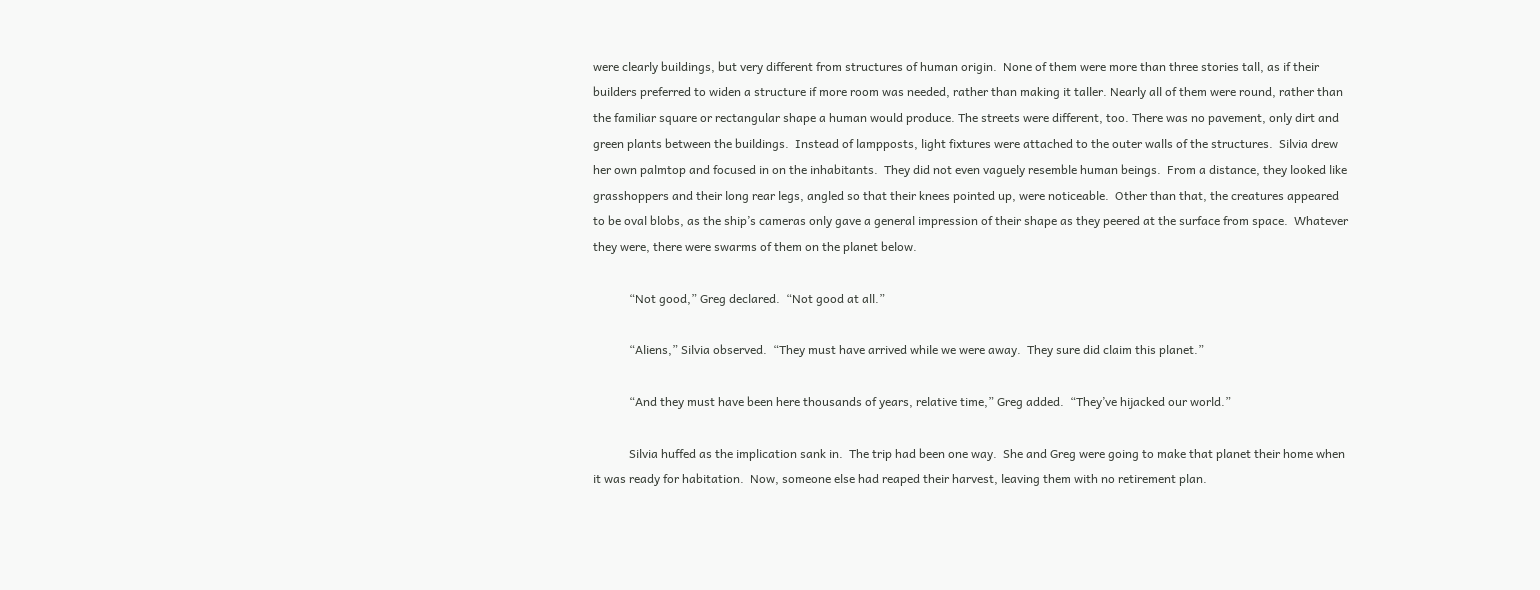were clearly buildings, but very different from structures of human origin.  None of them were more than three stories tall, as if their builders preferred to widen a structure if more room was needed, rather than making it taller. Nearly all of them were round, rather than the familiar square or rectangular shape a human would produce. The streets were different, too. There was no pavement, only dirt and green plants between the buildings.  Instead of lampposts, light fixtures were attached to the outer walls of the structures.  Silvia drew her own palmtop and focused in on the inhabitants.  They did not even vaguely resemble human beings.  From a distance, they looked like grasshoppers and their long rear legs, angled so that their knees pointed up, were noticeable.  Other than that, the creatures appeared to be oval blobs, as the ship’s cameras only gave a general impression of their shape as they peered at the surface from space.  Whatever they were, there were swarms of them on the planet below.

            “Not good,” Greg declared.  “Not good at all.”

            “Aliens,” Silvia observed.  “They must have arrived while we were away.  They sure did claim this planet.”

            “And they must have been here thousands of years, relative time,” Greg added.  “They’ve hijacked our world.”

            Silvia huffed as the implication sank in.  The trip had been one way.  She and Greg were going to make that planet their home when it was ready for habitation.  Now, someone else had reaped their harvest, leaving them with no retirement plan.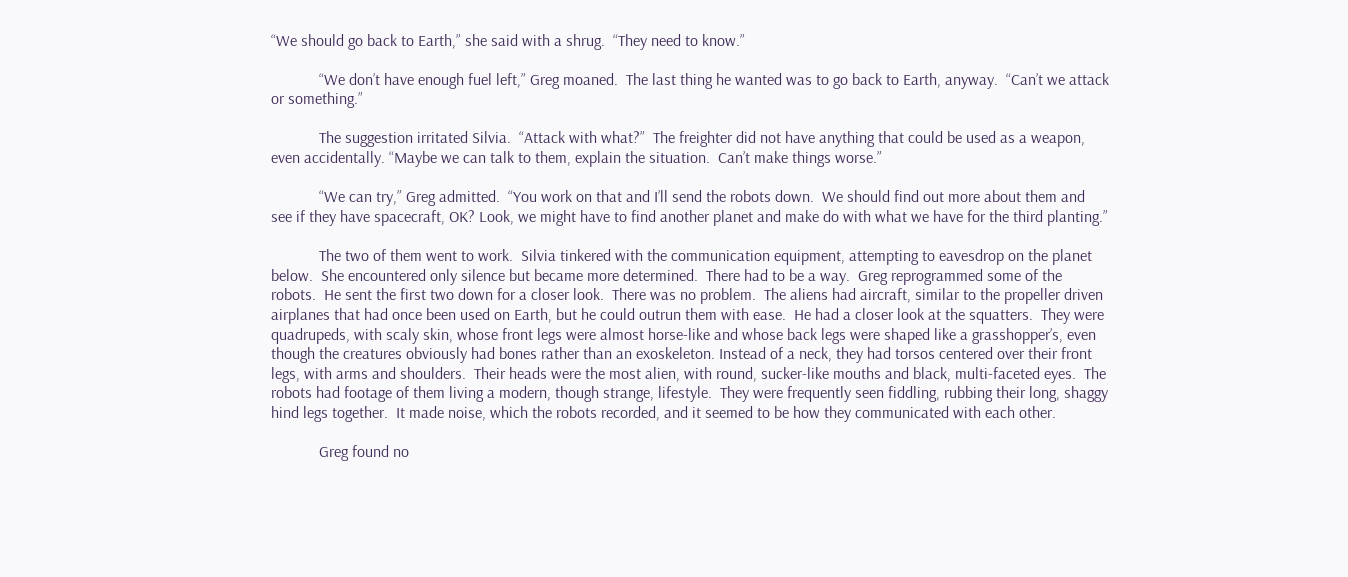“We should go back to Earth,” she said with a shrug.  “They need to know.”

            “We don’t have enough fuel left,” Greg moaned.  The last thing he wanted was to go back to Earth, anyway.  “Can’t we attack or something.”

            The suggestion irritated Silvia.  “Attack with what?”  The freighter did not have anything that could be used as a weapon, even accidentally. “Maybe we can talk to them, explain the situation.  Can’t make things worse.”

            “We can try,” Greg admitted.  “You work on that and I’ll send the robots down.  We should find out more about them and see if they have spacecraft, OK? Look, we might have to find another planet and make do with what we have for the third planting.”

            The two of them went to work.  Silvia tinkered with the communication equipment, attempting to eavesdrop on the planet below.  She encountered only silence but became more determined.  There had to be a way.  Greg reprogrammed some of the robots.  He sent the first two down for a closer look.  There was no problem.  The aliens had aircraft, similar to the propeller driven airplanes that had once been used on Earth, but he could outrun them with ease.  He had a closer look at the squatters.  They were quadrupeds, with scaly skin, whose front legs were almost horse-like and whose back legs were shaped like a grasshopper’s, even though the creatures obviously had bones rather than an exoskeleton. Instead of a neck, they had torsos centered over their front legs, with arms and shoulders.  Their heads were the most alien, with round, sucker-like mouths and black, multi-faceted eyes.  The robots had footage of them living a modern, though strange, lifestyle.  They were frequently seen fiddling, rubbing their long, shaggy hind legs together.  It made noise, which the robots recorded, and it seemed to be how they communicated with each other.

            Greg found no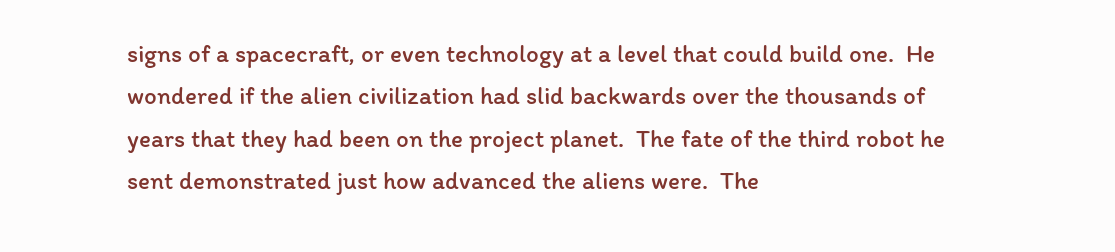signs of a spacecraft, or even technology at a level that could build one.  He wondered if the alien civilization had slid backwards over the thousands of years that they had been on the project planet.  The fate of the third robot he sent demonstrated just how advanced the aliens were.  The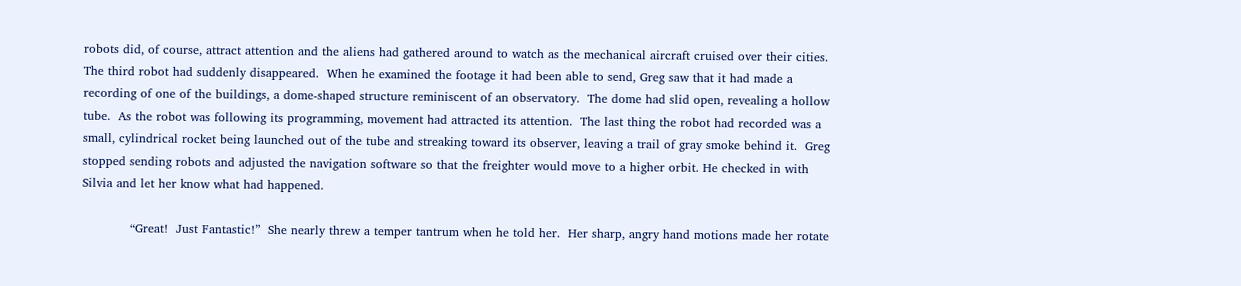robots did, of course, attract attention and the aliens had gathered around to watch as the mechanical aircraft cruised over their cities.  The third robot had suddenly disappeared.  When he examined the footage it had been able to send, Greg saw that it had made a recording of one of the buildings, a dome-shaped structure reminiscent of an observatory.  The dome had slid open, revealing a hollow tube.  As the robot was following its programming, movement had attracted its attention.  The last thing the robot had recorded was a small, cylindrical rocket being launched out of the tube and streaking toward its observer, leaving a trail of gray smoke behind it.  Greg stopped sending robots and adjusted the navigation software so that the freighter would move to a higher orbit. He checked in with Silvia and let her know what had happened.

            “Great!  Just Fantastic!”  She nearly threw a temper tantrum when he told her.  Her sharp, angry hand motions made her rotate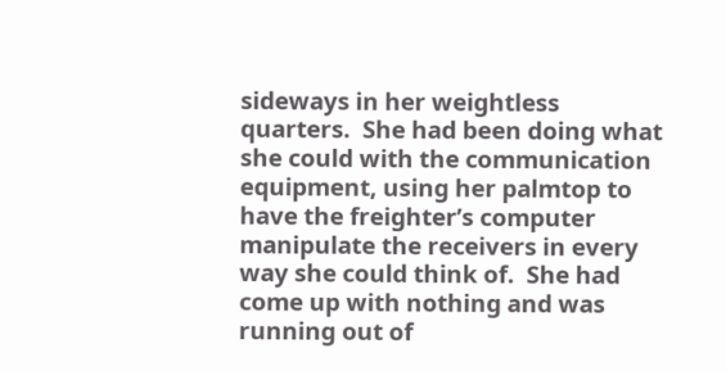sideways in her weightless quarters.  She had been doing what she could with the communication equipment, using her palmtop to have the freighter’s computer manipulate the receivers in every way she could think of.  She had come up with nothing and was running out of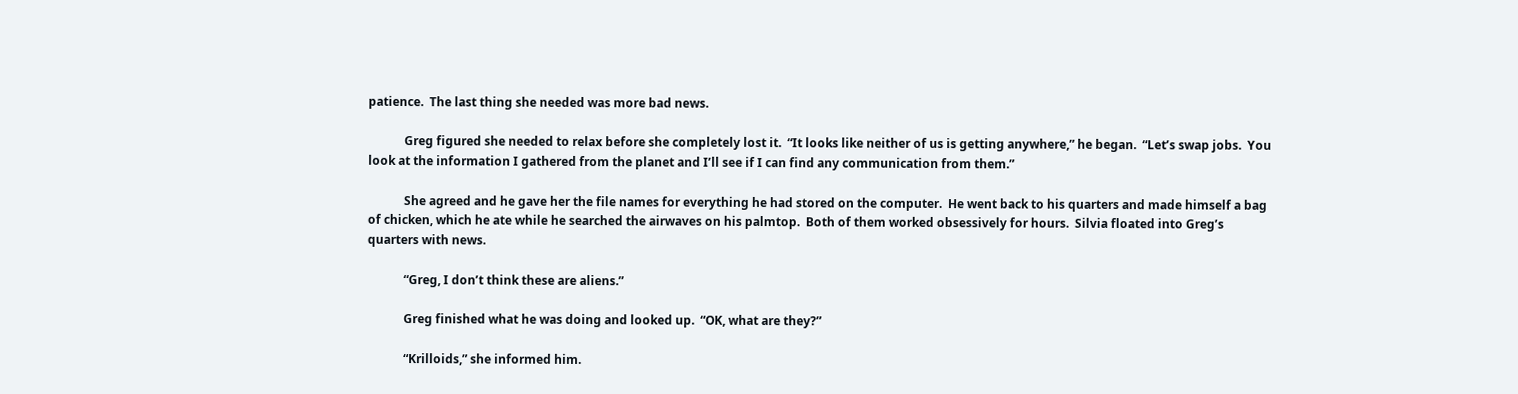patience.  The last thing she needed was more bad news.

            Greg figured she needed to relax before she completely lost it.  “It looks like neither of us is getting anywhere,” he began.  “Let’s swap jobs.  You look at the information I gathered from the planet and I’ll see if I can find any communication from them.”

            She agreed and he gave her the file names for everything he had stored on the computer.  He went back to his quarters and made himself a bag of chicken, which he ate while he searched the airwaves on his palmtop.  Both of them worked obsessively for hours.  Silvia floated into Greg’s quarters with news.

            “Greg, I don’t think these are aliens.”

            Greg finished what he was doing and looked up.  “OK, what are they?”

            “Krilloids,” she informed him.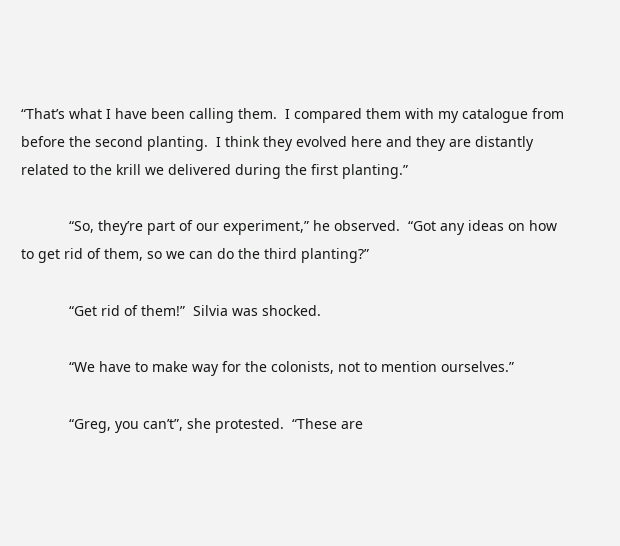“That’s what I have been calling them.  I compared them with my catalogue from before the second planting.  I think they evolved here and they are distantly related to the krill we delivered during the first planting.”

            “So, they’re part of our experiment,” he observed.  “Got any ideas on how to get rid of them, so we can do the third planting?”

            “Get rid of them!”  Silvia was shocked.

            “We have to make way for the colonists, not to mention ourselves.”

            “Greg, you can’t”, she protested.  “These are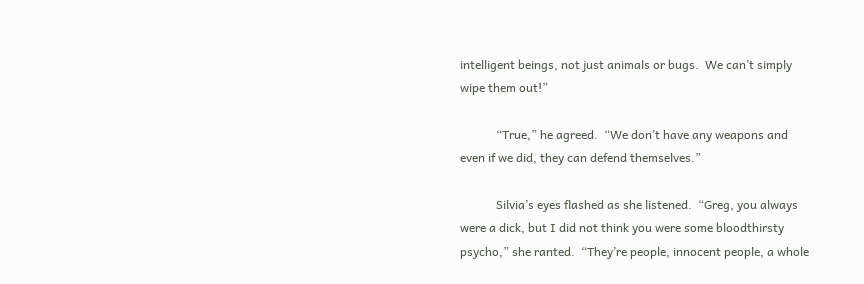intelligent beings, not just animals or bugs.  We can’t simply wipe them out!”

            “True,” he agreed.  “We don’t have any weapons and even if we did, they can defend themselves.”

            Silvia’s eyes flashed as she listened.  “Greg, you always were a dick, but I did not think you were some bloodthirsty psycho,” she ranted.  “They’re people, innocent people, a whole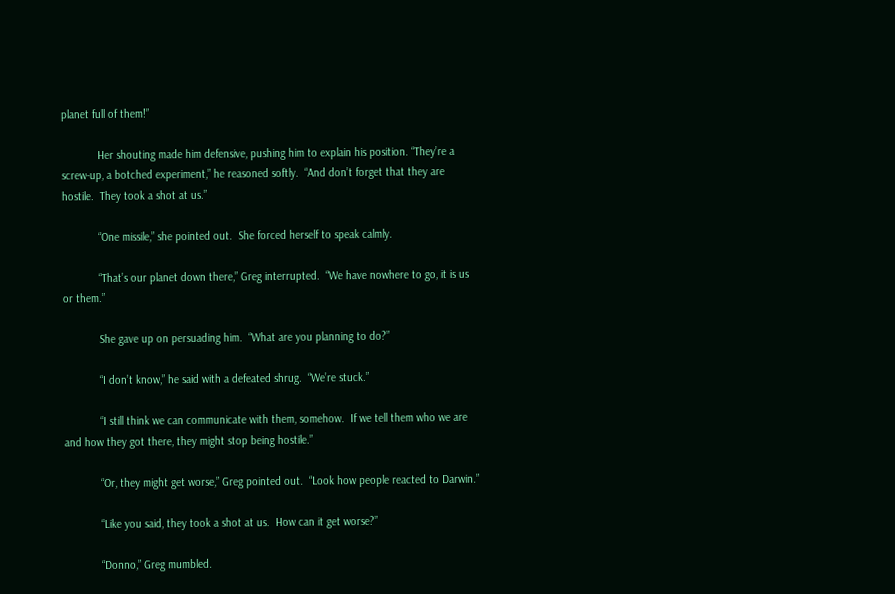planet full of them!”

            Her shouting made him defensive, pushing him to explain his position. “They’re a screw-up, a botched experiment,” he reasoned softly.  “And don’t forget that they are hostile.  They took a shot at us.”

            “One missile,” she pointed out.  She forced herself to speak calmly.

            “That’s our planet down there,” Greg interrupted.  “We have nowhere to go, it is us or them.”

            She gave up on persuading him.  “What are you planning to do?”

            “I don’t know,” he said with a defeated shrug.  “We’re stuck.”

            “I still think we can communicate with them, somehow.  If we tell them who we are and how they got there, they might stop being hostile.”

            “Or, they might get worse,” Greg pointed out.  “Look how people reacted to Darwin.”

            “Like you said, they took a shot at us.  How can it get worse?”

            “Donno,” Greg mumbled.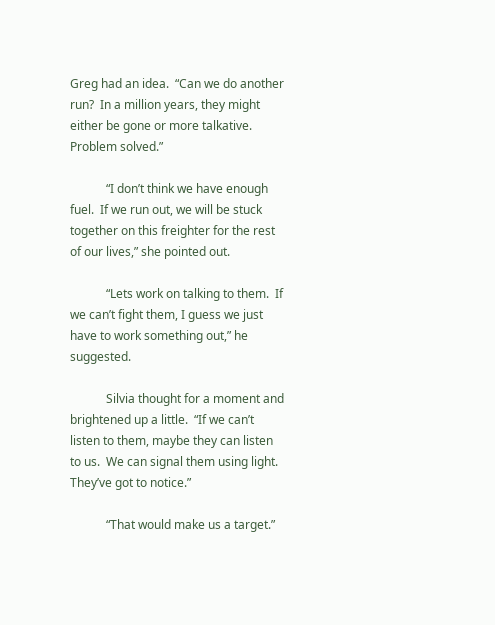Greg had an idea.  “Can we do another run?  In a million years, they might either be gone or more talkative.  Problem solved.”

            “I don’t think we have enough fuel.  If we run out, we will be stuck together on this freighter for the rest of our lives,” she pointed out.

            “Lets work on talking to them.  If we can’t fight them, I guess we just have to work something out,” he suggested.

            Silvia thought for a moment and brightened up a little.  “If we can’t listen to them, maybe they can listen to us.  We can signal them using light.  They’ve got to notice.”

            “That would make us a target.”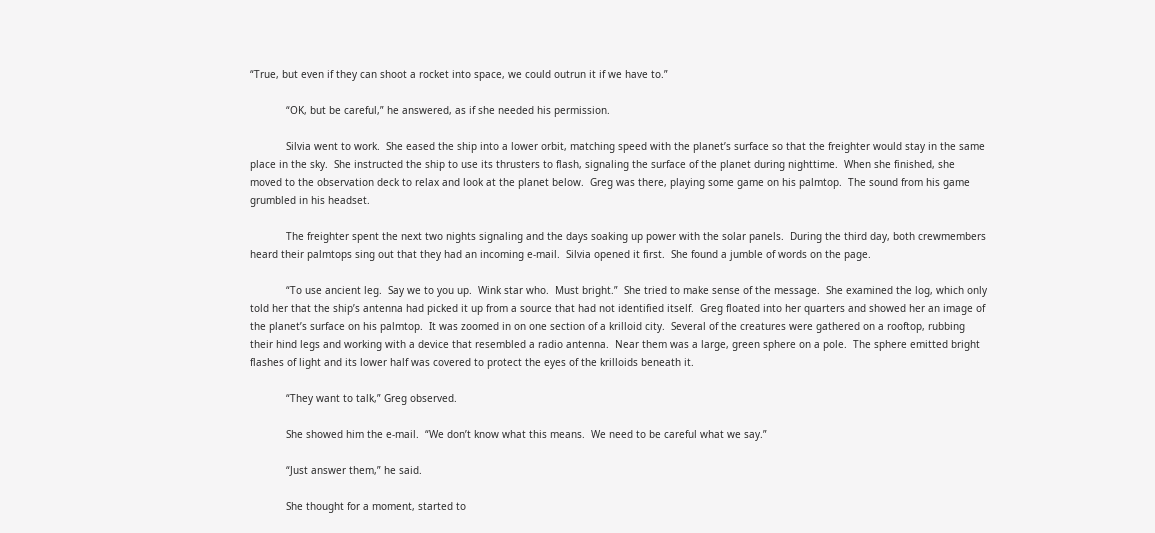“True, but even if they can shoot a rocket into space, we could outrun it if we have to.”

            “OK, but be careful,” he answered, as if she needed his permission.

            Silvia went to work.  She eased the ship into a lower orbit, matching speed with the planet’s surface so that the freighter would stay in the same place in the sky.  She instructed the ship to use its thrusters to flash, signaling the surface of the planet during nighttime.  When she finished, she moved to the observation deck to relax and look at the planet below.  Greg was there, playing some game on his palmtop.  The sound from his game grumbled in his headset.

            The freighter spent the next two nights signaling and the days soaking up power with the solar panels.  During the third day, both crewmembers heard their palmtops sing out that they had an incoming e-mail.  Silvia opened it first.  She found a jumble of words on the page.

            “To use ancient leg.  Say we to you up.  Wink star who.  Must bright.”  She tried to make sense of the message.  She examined the log, which only told her that the ship’s antenna had picked it up from a source that had not identified itself.  Greg floated into her quarters and showed her an image of the planet’s surface on his palmtop.  It was zoomed in on one section of a krilloid city.  Several of the creatures were gathered on a rooftop, rubbing their hind legs and working with a device that resembled a radio antenna.  Near them was a large, green sphere on a pole.  The sphere emitted bright flashes of light and its lower half was covered to protect the eyes of the krilloids beneath it.

            “They want to talk,” Greg observed.

            She showed him the e-mail.  “We don’t know what this means.  We need to be careful what we say.”

            “Just answer them,” he said.

            She thought for a moment, started to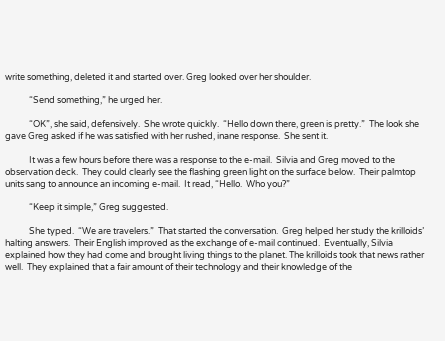write something, deleted it and started over. Greg looked over her shoulder.

            “Send something,” he urged her.

            “OK”, she said, defensively.  She wrote quickly.  “Hello down there, green is pretty.”  The look she gave Greg asked if he was satisfied with her rushed, inane response.  She sent it.

            It was a few hours before there was a response to the e-mail.  Silvia and Greg moved to the observation deck.  They could clearly see the flashing green light on the surface below.  Their palmtop units sang to announce an incoming e-mail.  It read, “Hello.  Who you?”

            “Keep it simple,” Greg suggested.

            She typed.  “We are travelers.”  That started the conversation.  Greg helped her study the krilloids’ halting answers.  Their English improved as the exchange of e-mail continued.  Eventually, Silvia explained how they had come and brought living things to the planet. The krilloids took that news rather well.  They explained that a fair amount of their technology and their knowledge of the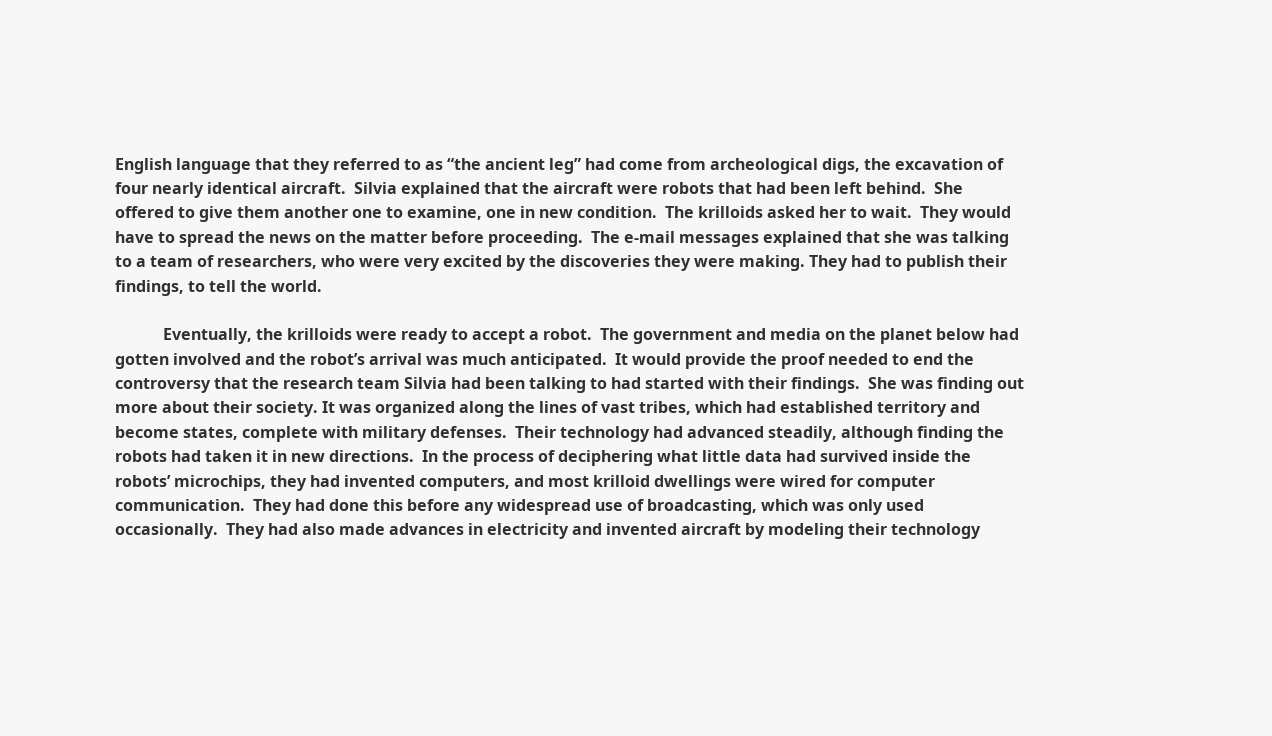English language that they referred to as “the ancient leg” had come from archeological digs, the excavation of four nearly identical aircraft.  Silvia explained that the aircraft were robots that had been left behind.  She offered to give them another one to examine, one in new condition.  The krilloids asked her to wait.  They would have to spread the news on the matter before proceeding.  The e-mail messages explained that she was talking to a team of researchers, who were very excited by the discoveries they were making. They had to publish their findings, to tell the world.

            Eventually, the krilloids were ready to accept a robot.  The government and media on the planet below had gotten involved and the robot’s arrival was much anticipated.  It would provide the proof needed to end the controversy that the research team Silvia had been talking to had started with their findings.  She was finding out more about their society. It was organized along the lines of vast tribes, which had established territory and become states, complete with military defenses.  Their technology had advanced steadily, although finding the robots had taken it in new directions.  In the process of deciphering what little data had survived inside the robots’ microchips, they had invented computers, and most krilloid dwellings were wired for computer communication.  They had done this before any widespread use of broadcasting, which was only used occasionally.  They had also made advances in electricity and invented aircraft by modeling their technology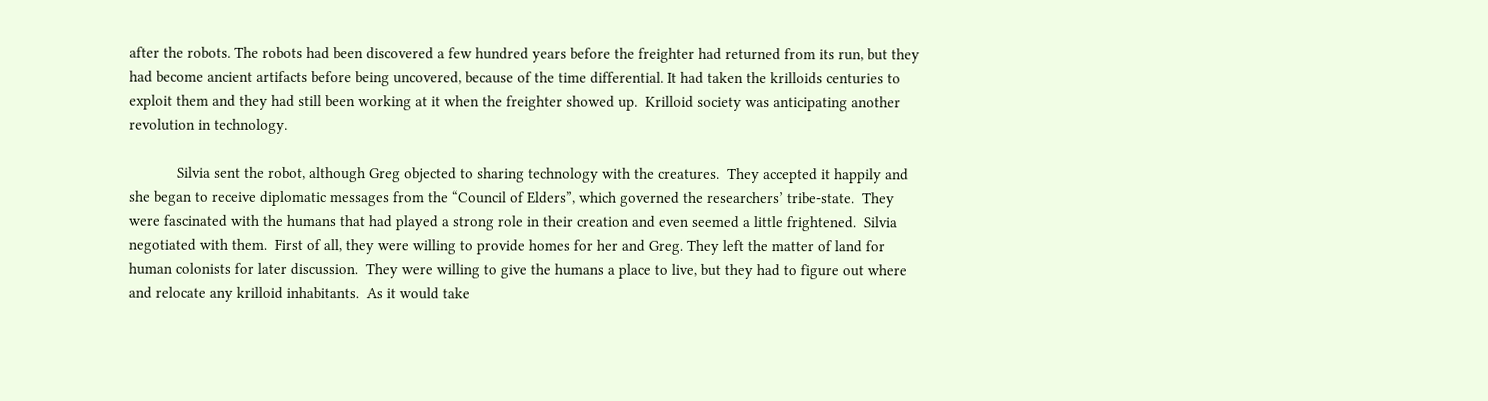after the robots. The robots had been discovered a few hundred years before the freighter had returned from its run, but they had become ancient artifacts before being uncovered, because of the time differential. It had taken the krilloids centuries to exploit them and they had still been working at it when the freighter showed up.  Krilloid society was anticipating another revolution in technology.

            Silvia sent the robot, although Greg objected to sharing technology with the creatures.  They accepted it happily and she began to receive diplomatic messages from the “Council of Elders”, which governed the researchers’ tribe-state.  They were fascinated with the humans that had played a strong role in their creation and even seemed a little frightened.  Silvia negotiated with them.  First of all, they were willing to provide homes for her and Greg. They left the matter of land for human colonists for later discussion.  They were willing to give the humans a place to live, but they had to figure out where and relocate any krilloid inhabitants.  As it would take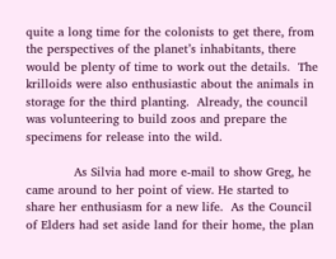quite a long time for the colonists to get there, from the perspectives of the planet’s inhabitants, there would be plenty of time to work out the details.  The krilloids were also enthusiastic about the animals in storage for the third planting.  Already, the council was volunteering to build zoos and prepare the specimens for release into the wild.

            As Silvia had more e-mail to show Greg, he came around to her point of view. He started to share her enthusiasm for a new life.  As the Council of Elders had set aside land for their home, the plan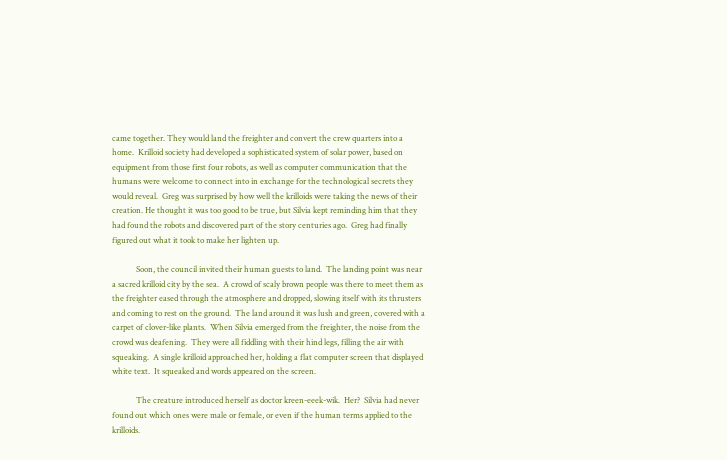came together. They would land the freighter and convert the crew quarters into a home.  Krilloid society had developed a sophisticated system of solar power, based on equipment from those first four robots, as well as computer communication that the humans were welcome to connect into in exchange for the technological secrets they would reveal.  Greg was surprised by how well the krilloids were taking the news of their creation. He thought it was too good to be true, but Silvia kept reminding him that they had found the robots and discovered part of the story centuries ago.  Greg had finally figured out what it took to make her lighten up.

            Soon, the council invited their human guests to land.  The landing point was near a sacred krilloid city by the sea.  A crowd of scaly brown people was there to meet them as the freighter eased through the atmosphere and dropped, slowing itself with its thrusters and coming to rest on the ground.  The land around it was lush and green, covered with a carpet of clover-like plants.  When Silvia emerged from the freighter, the noise from the crowd was deafening.  They were all fiddling with their hind legs, filling the air with squeaking.  A single krilloid approached her, holding a flat computer screen that displayed white text.  It squeaked and words appeared on the screen.

            The creature introduced herself as doctor kreen-eeek-wik.  Her?  Silvia had never found out which ones were male or female, or even if the human terms applied to the krilloids.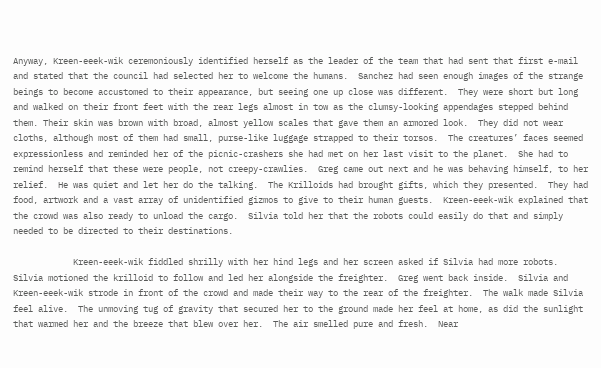Anyway, Kreen-eeek-wik ceremoniously identified herself as the leader of the team that had sent that first e-mail and stated that the council had selected her to welcome the humans.  Sanchez had seen enough images of the strange beings to become accustomed to their appearance, but seeing one up close was different.  They were short but long and walked on their front feet with the rear legs almost in tow as the clumsy-looking appendages stepped behind them. Their skin was brown with broad, almost yellow scales that gave them an armored look.  They did not wear cloths, although most of them had small, purse-like luggage strapped to their torsos.  The creatures’ faces seemed expressionless and reminded her of the picnic-crashers she had met on her last visit to the planet.  She had to remind herself that these were people, not creepy-crawlies.  Greg came out next and he was behaving himself, to her relief.  He was quiet and let her do the talking.  The Krilloids had brought gifts, which they presented.  They had food, artwork and a vast array of unidentified gizmos to give to their human guests.  Kreen-eeek-wik explained that the crowd was also ready to unload the cargo.  Silvia told her that the robots could easily do that and simply needed to be directed to their destinations.

            Kreen-eeek-wik fiddled shrilly with her hind legs and her screen asked if Silvia had more robots.  Silvia motioned the krilloid to follow and led her alongside the freighter.  Greg went back inside.  Silvia and Kreen-eeek-wik strode in front of the crowd and made their way to the rear of the freighter.  The walk made Silvia feel alive.  The unmoving tug of gravity that secured her to the ground made her feel at home, as did the sunlight that warmed her and the breeze that blew over her.  The air smelled pure and fresh.  Near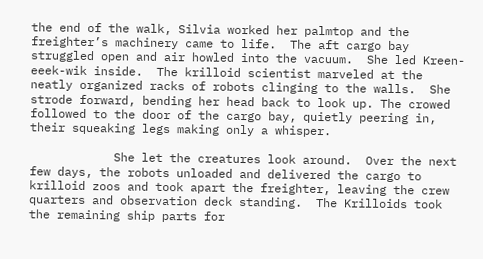the end of the walk, Silvia worked her palmtop and the freighter’s machinery came to life.  The aft cargo bay struggled open and air howled into the vacuum.  She led Kreen-eeek-wik inside.  The krilloid scientist marveled at the neatly organized racks of robots clinging to the walls.  She strode forward, bending her head back to look up. The crowed followed to the door of the cargo bay, quietly peering in, their squeaking legs making only a whisper.

            She let the creatures look around.  Over the next few days, the robots unloaded and delivered the cargo to krilloid zoos and took apart the freighter, leaving the crew quarters and observation deck standing.  The Krilloids took the remaining ship parts for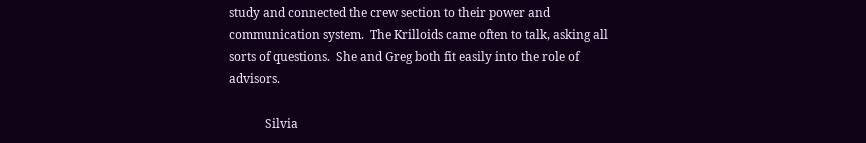study and connected the crew section to their power and communication system.  The Krilloids came often to talk, asking all sorts of questions.  She and Greg both fit easily into the role of advisors.

            Silvia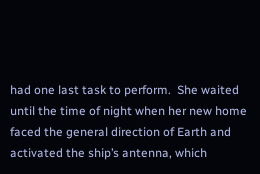had one last task to perform.  She waited until the time of night when her new home faced the general direction of Earth and activated the ship’s antenna, which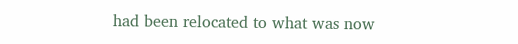had been relocated to what was now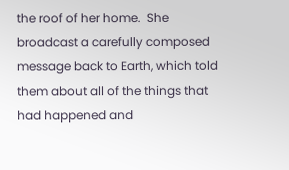the roof of her home.  She broadcast a carefully composed message back to Earth, which told them about all of the things that had happened and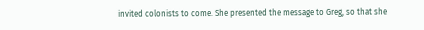invited colonists to come. She presented the message to Greg, so that she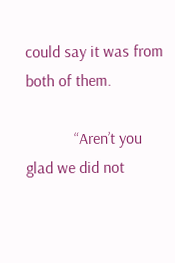could say it was from both of them.

            “Aren’t you glad we did not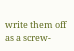write them off as a screw-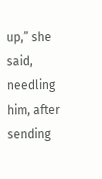up,” she said, needling him, after sending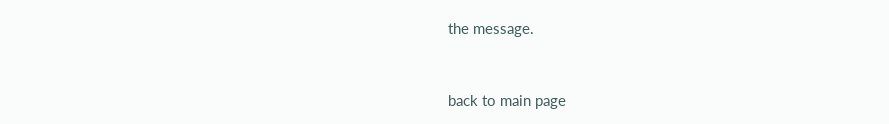the message.



back to main page